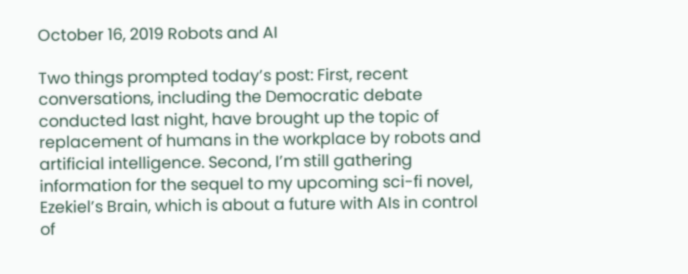October 16, 2019 Robots and AI

Two things prompted today’s post: First, recent conversations, including the Democratic debate conducted last night, have brought up the topic of replacement of humans in the workplace by robots and artificial intelligence. Second, I’m still gathering information for the sequel to my upcoming sci-fi novel, Ezekiel’s Brain, which is about a future with AIs in control of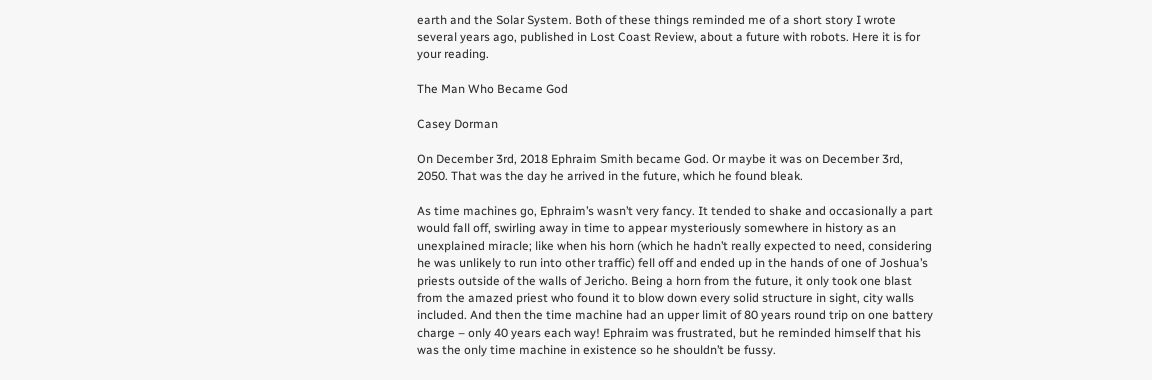earth and the Solar System. Both of these things reminded me of a short story I wrote several years ago, published in Lost Coast Review, about a future with robots. Here it is for your reading.

The Man Who Became God

Casey Dorman

On December 3rd, 2018 Ephraim Smith became God. Or maybe it was on December 3rd, 2050. That was the day he arrived in the future, which he found bleak.

As time machines go, Ephraim’s wasn’t very fancy. It tended to shake and occasionally a part would fall off, swirling away in time to appear mysteriously somewhere in history as an unexplained miracle; like when his horn (which he hadn’t really expected to need, considering he was unlikely to run into other traffic) fell off and ended up in the hands of one of Joshua’s priests outside of the walls of Jericho. Being a horn from the future, it only took one blast from the amazed priest who found it to blow down every solid structure in sight, city walls included. And then the time machine had an upper limit of 80 years round trip on one battery charge – only 40 years each way! Ephraim was frustrated, but he reminded himself that his was the only time machine in existence so he shouldn’t be fussy.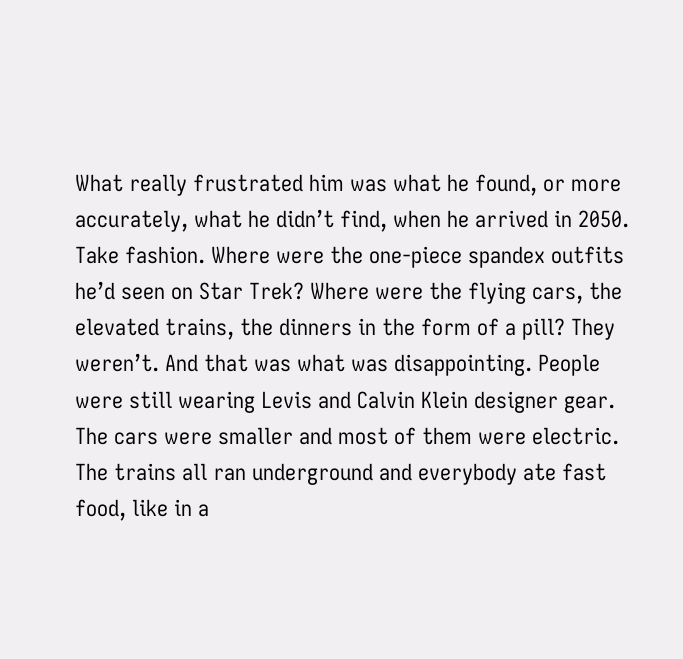What really frustrated him was what he found, or more accurately, what he didn’t find, when he arrived in 2050. Take fashion. Where were the one-piece spandex outfits he’d seen on Star Trek? Where were the flying cars, the elevated trains, the dinners in the form of a pill? They weren’t. And that was what was disappointing. People were still wearing Levis and Calvin Klein designer gear. The cars were smaller and most of them were electric. The trains all ran underground and everybody ate fast food, like in a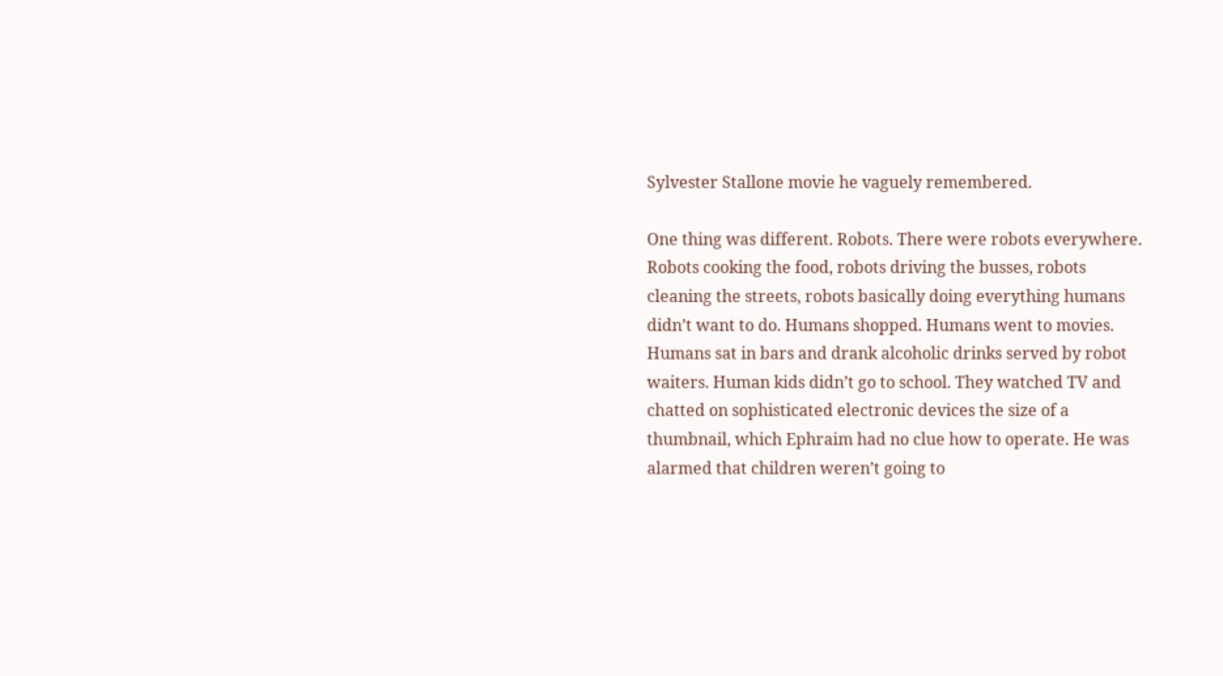Sylvester Stallone movie he vaguely remembered.

One thing was different. Robots. There were robots everywhere. Robots cooking the food, robots driving the busses, robots cleaning the streets, robots basically doing everything humans didn’t want to do. Humans shopped. Humans went to movies. Humans sat in bars and drank alcoholic drinks served by robot waiters. Human kids didn’t go to school. They watched TV and chatted on sophisticated electronic devices the size of a thumbnail, which Ephraim had no clue how to operate. He was alarmed that children weren’t going to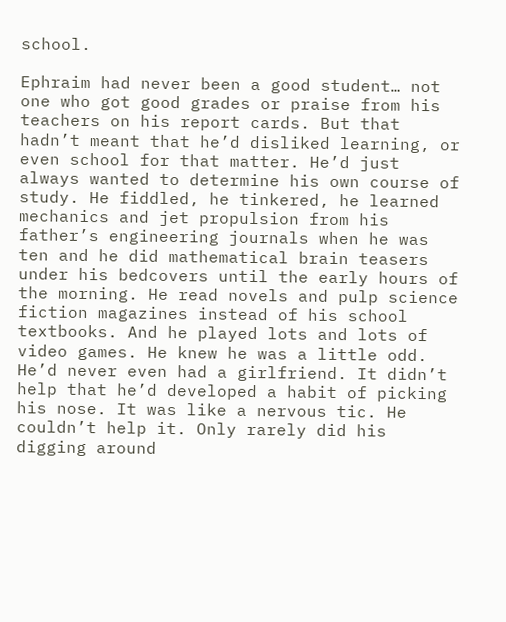school.

Ephraim had never been a good student… not one who got good grades or praise from his teachers on his report cards. But that hadn’t meant that he’d disliked learning, or even school for that matter. He’d just always wanted to determine his own course of study. He fiddled, he tinkered, he learned mechanics and jet propulsion from his father’s engineering journals when he was ten and he did mathematical brain teasers under his bedcovers until the early hours of the morning. He read novels and pulp science fiction magazines instead of his school textbooks. And he played lots and lots of video games. He knew he was a little odd. He’d never even had a girlfriend. It didn’t help that he’d developed a habit of picking his nose. It was like a nervous tic. He couldn’t help it. Only rarely did his digging around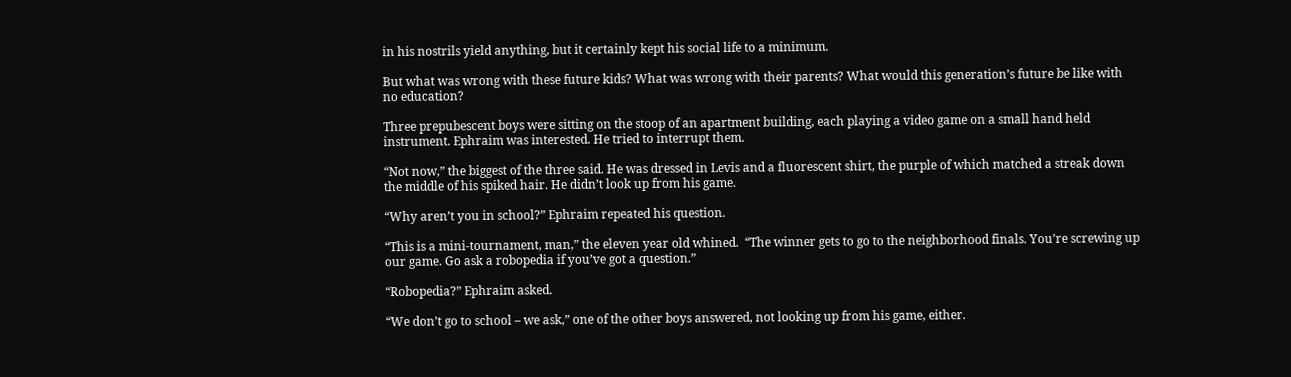in his nostrils yield anything, but it certainly kept his social life to a minimum.

But what was wrong with these future kids? What was wrong with their parents? What would this generation’s future be like with no education?

Three prepubescent boys were sitting on the stoop of an apartment building, each playing a video game on a small hand held instrument. Ephraim was interested. He tried to interrupt them.

“Not now,” the biggest of the three said. He was dressed in Levis and a fluorescent shirt, the purple of which matched a streak down the middle of his spiked hair. He didn’t look up from his game.

“Why aren’t you in school?” Ephraim repeated his question.

“This is a mini-tournament, man,” the eleven year old whined.  “The winner gets to go to the neighborhood finals. You’re screwing up our game. Go ask a robopedia if you’ve got a question.”

“Robopedia?” Ephraim asked.

“We don’t go to school – we ask,” one of the other boys answered, not looking up from his game, either.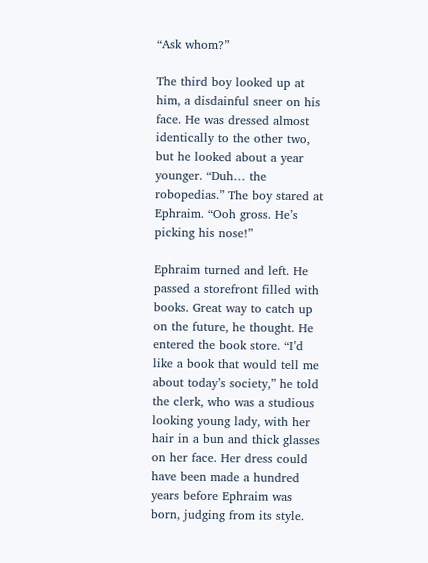“Ask whom?”

The third boy looked up at him, a disdainful sneer on his face. He was dressed almost identically to the other two, but he looked about a year younger. “Duh… the robopedias.” The boy stared at Ephraim. “Ooh gross. He’s picking his nose!”

Ephraim turned and left. He passed a storefront filled with books. Great way to catch up on the future, he thought. He entered the book store. “I’d like a book that would tell me about today’s society,” he told the clerk, who was a studious looking young lady, with her hair in a bun and thick glasses on her face. Her dress could have been made a hundred years before Ephraim was born, judging from its style.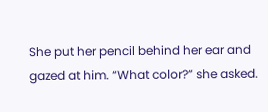She put her pencil behind her ear and gazed at him. “What color?” she asked.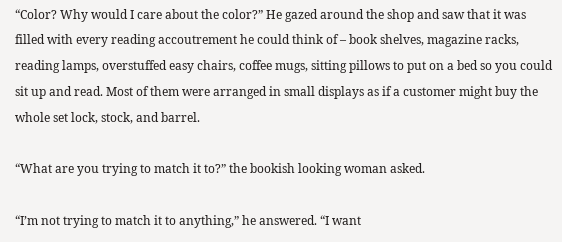“Color? Why would I care about the color?” He gazed around the shop and saw that it was filled with every reading accoutrement he could think of – book shelves, magazine racks, reading lamps, overstuffed easy chairs, coffee mugs, sitting pillows to put on a bed so you could sit up and read. Most of them were arranged in small displays as if a customer might buy the whole set lock, stock, and barrel.

“What are you trying to match it to?” the bookish looking woman asked.

“I’m not trying to match it to anything,” he answered. “I want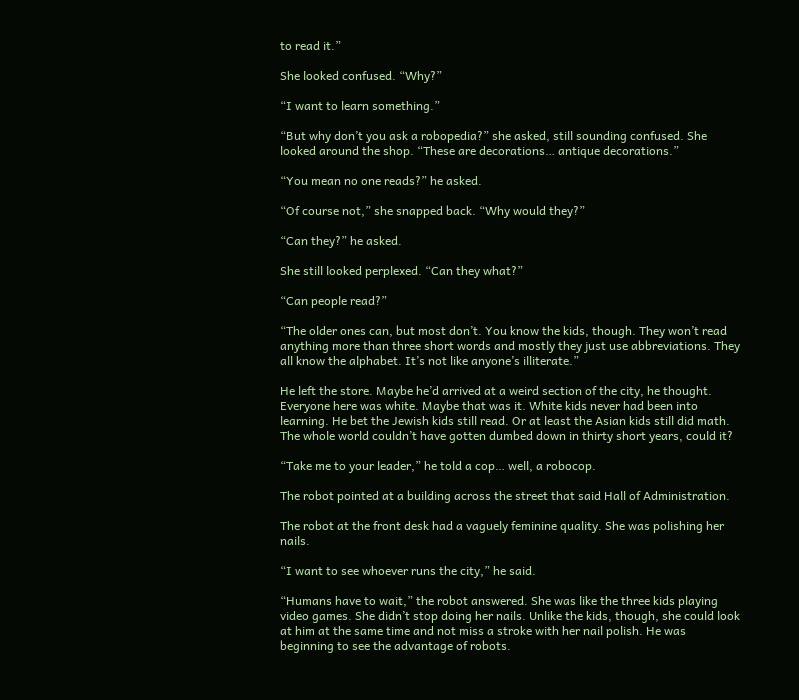to read it.”

She looked confused. “Why?”

“I want to learn something.”

“But why don’t you ask a robopedia?” she asked, still sounding confused. She looked around the shop. “These are decorations… antique decorations.”

“You mean no one reads?” he asked.

“Of course not,” she snapped back. “Why would they?”

“Can they?” he asked.

She still looked perplexed. “Can they what?”

“Can people read?”

“The older ones can, but most don’t. You know the kids, though. They won’t read anything more than three short words and mostly they just use abbreviations. They all know the alphabet. It’s not like anyone’s illiterate.”

He left the store. Maybe he’d arrived at a weird section of the city, he thought. Everyone here was white. Maybe that was it. White kids never had been into learning. He bet the Jewish kids still read. Or at least the Asian kids still did math. The whole world couldn’t have gotten dumbed down in thirty short years, could it?

“Take me to your leader,” he told a cop… well, a robocop.

The robot pointed at a building across the street that said Hall of Administration.

The robot at the front desk had a vaguely feminine quality. She was polishing her nails.

“I want to see whoever runs the city,” he said.

“Humans have to wait,” the robot answered. She was like the three kids playing video games. She didn’t stop doing her nails. Unlike the kids, though, she could look at him at the same time and not miss a stroke with her nail polish. He was beginning to see the advantage of robots.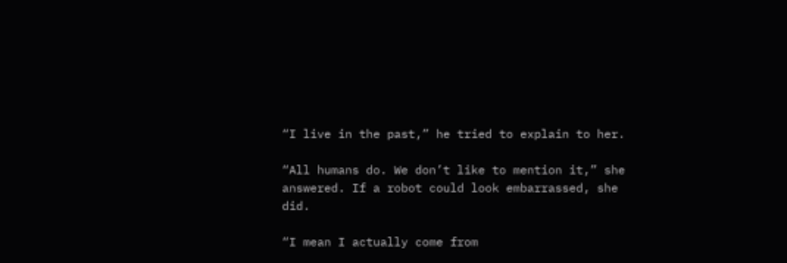“I live in the past,” he tried to explain to her.

“All humans do. We don’t like to mention it,” she answered. If a robot could look embarrassed, she did.

“I mean I actually come from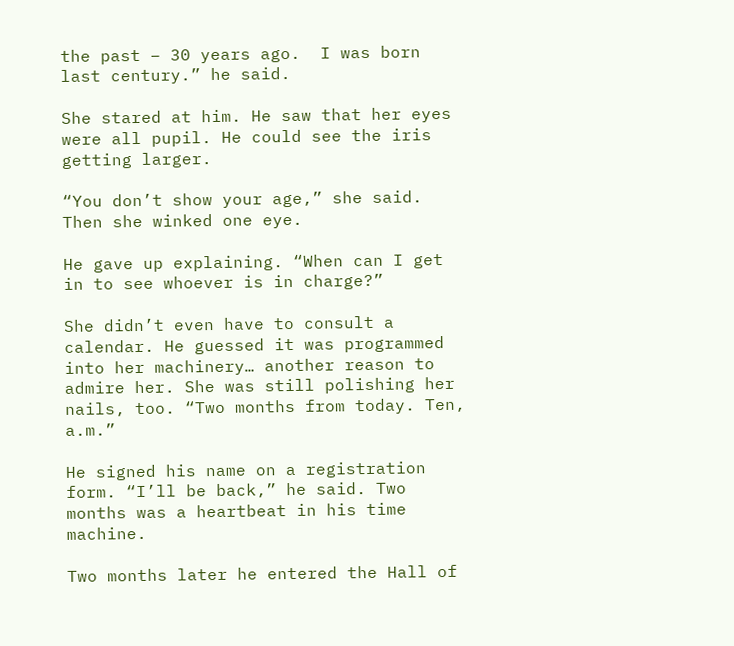the past – 30 years ago.  I was born last century.” he said.

She stared at him. He saw that her eyes were all pupil. He could see the iris getting larger.

“You don’t show your age,” she said. Then she winked one eye.

He gave up explaining. “When can I get in to see whoever is in charge?”

She didn’t even have to consult a calendar. He guessed it was programmed into her machinery… another reason to admire her. She was still polishing her nails, too. “Two months from today. Ten, a.m.”

He signed his name on a registration form. “I’ll be back,” he said. Two months was a heartbeat in his time machine.

Two months later he entered the Hall of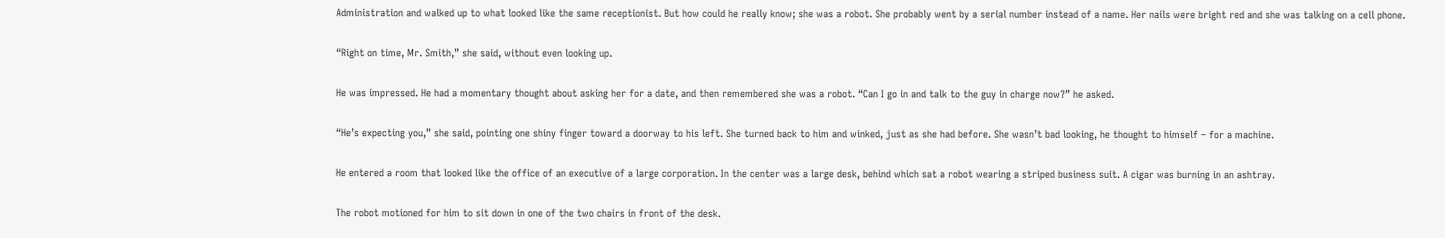Administration and walked up to what looked like the same receptionist. But how could he really know; she was a robot. She probably went by a serial number instead of a name. Her nails were bright red and she was talking on a cell phone.

“Right on time, Mr. Smith,” she said, without even looking up.

He was impressed. He had a momentary thought about asking her for a date, and then remembered she was a robot. “Can I go in and talk to the guy in charge now?” he asked.

“He’s expecting you,” she said, pointing one shiny finger toward a doorway to his left. She turned back to him and winked, just as she had before. She wasn’t bad looking, he thought to himself – for a machine.

He entered a room that looked like the office of an executive of a large corporation. In the center was a large desk, behind which sat a robot wearing a striped business suit. A cigar was burning in an ashtray.

The robot motioned for him to sit down in one of the two chairs in front of the desk.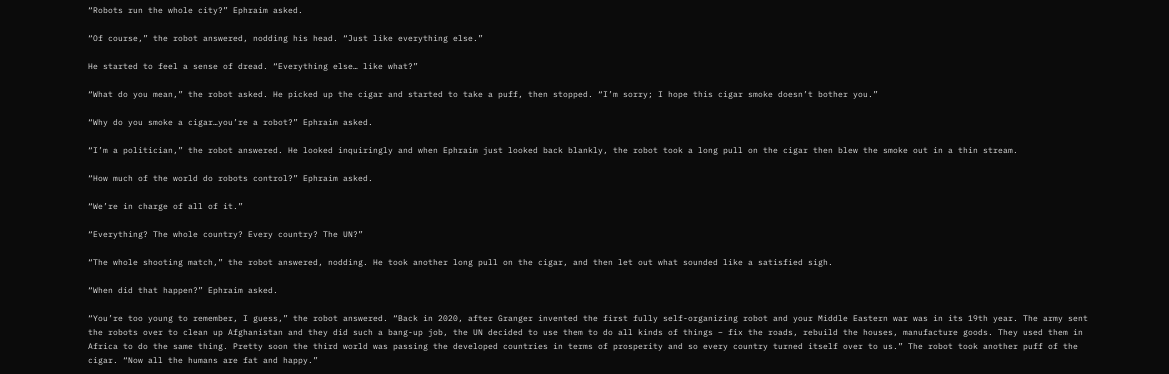“Robots run the whole city?” Ephraim asked.

“Of course,” the robot answered, nodding his head. “Just like everything else.”

He started to feel a sense of dread. “Everything else… like what?”

“What do you mean,” the robot asked. He picked up the cigar and started to take a puff, then stopped. “I’m sorry; I hope this cigar smoke doesn’t bother you.”

“Why do you smoke a cigar…you’re a robot?” Ephraim asked.

“I’m a politician,” the robot answered. He looked inquiringly and when Ephraim just looked back blankly, the robot took a long pull on the cigar then blew the smoke out in a thin stream.

“How much of the world do robots control?” Ephraim asked.

“We’re in charge of all of it.”

“Everything? The whole country? Every country? The UN?”

“The whole shooting match,” the robot answered, nodding. He took another long pull on the cigar, and then let out what sounded like a satisfied sigh.

“When did that happen?” Ephraim asked.

“You’re too young to remember, I guess,” the robot answered. “Back in 2020, after Granger invented the first fully self-organizing robot and your Middle Eastern war was in its 19th year. The army sent the robots over to clean up Afghanistan and they did such a bang-up job, the UN decided to use them to do all kinds of things – fix the roads, rebuild the houses, manufacture goods. They used them in Africa to do the same thing. Pretty soon the third world was passing the developed countries in terms of prosperity and so every country turned itself over to us.” The robot took another puff of the cigar. “Now all the humans are fat and happy.”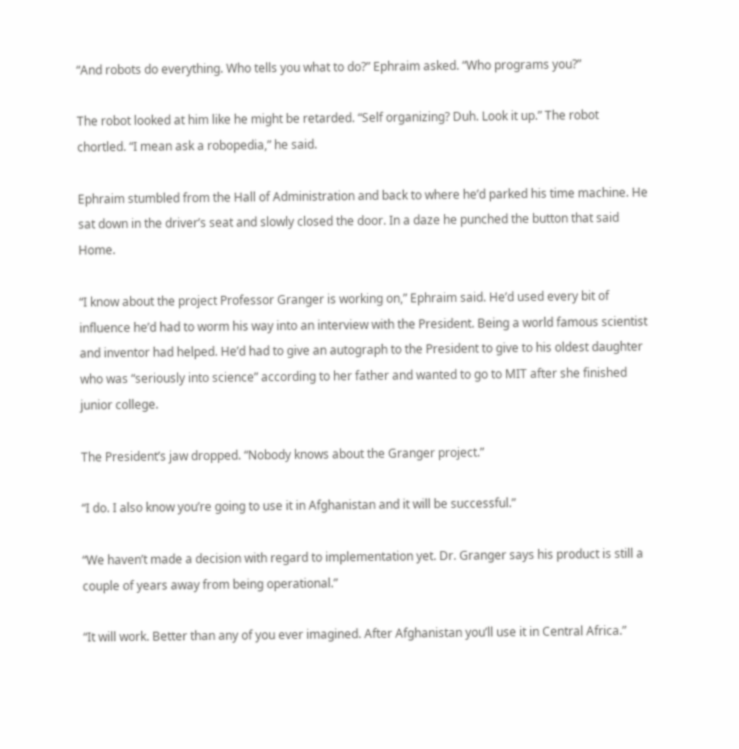“And robots do everything. Who tells you what to do?” Ephraim asked. “Who programs you?”

The robot looked at him like he might be retarded. “Self organizing? Duh. Look it up.” The robot chortled. “I mean ask a robopedia,” he said.

Ephraim stumbled from the Hall of Administration and back to where he’d parked his time machine. He sat down in the driver’s seat and slowly closed the door. In a daze he punched the button that said Home.

“I know about the project Professor Granger is working on,” Ephraim said. He’d used every bit of influence he’d had to worm his way into an interview with the President. Being a world famous scientist and inventor had helped. He’d had to give an autograph to the President to give to his oldest daughter who was “seriously into science” according to her father and wanted to go to MIT after she finished junior college.

The President’s jaw dropped. “Nobody knows about the Granger project.”

“I do. I also know you’re going to use it in Afghanistan and it will be successful.”

“We haven’t made a decision with regard to implementation yet. Dr. Granger says his product is still a couple of years away from being operational.”

“It will work. Better than any of you ever imagined. After Afghanistan you’ll use it in Central Africa.”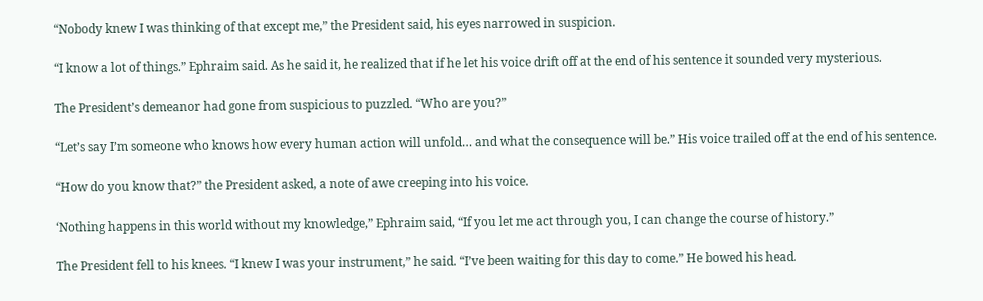“Nobody knew I was thinking of that except me,” the President said, his eyes narrowed in suspicion.

“I know a lot of things.” Ephraim said. As he said it, he realized that if he let his voice drift off at the end of his sentence it sounded very mysterious.

The President’s demeanor had gone from suspicious to puzzled. “Who are you?”

“Let’s say I’m someone who knows how every human action will unfold… and what the consequence will be.” His voice trailed off at the end of his sentence.

“How do you know that?” the President asked, a note of awe creeping into his voice.

‘Nothing happens in this world without my knowledge,” Ephraim said, “If you let me act through you, I can change the course of history.”

The President fell to his knees. “I knew I was your instrument,” he said. “I’ve been waiting for this day to come.” He bowed his head.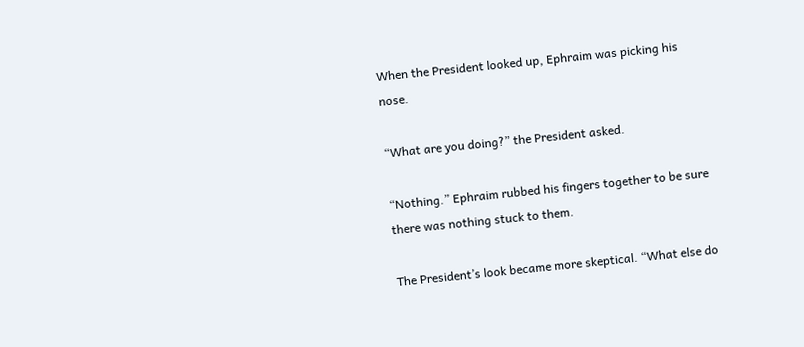When the President looked up, Ephraim was picking his nose.

“What are you doing?” the President asked.

“Nothing.” Ephraim rubbed his fingers together to be sure there was nothing stuck to them.

The President’s look became more skeptical. “What else do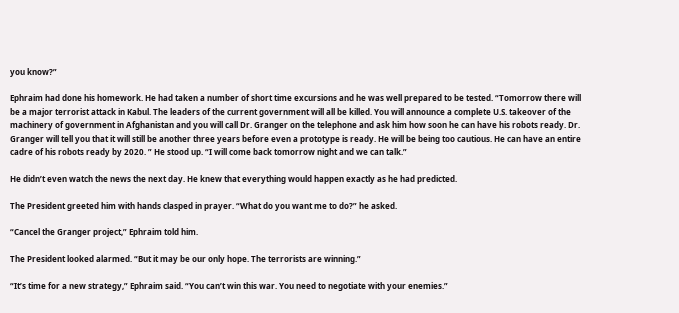you know?”

Ephraim had done his homework. He had taken a number of short time excursions and he was well prepared to be tested. “Tomorrow there will be a major terrorist attack in Kabul. The leaders of the current government will all be killed. You will announce a complete U.S. takeover of the machinery of government in Afghanistan and you will call Dr. Granger on the telephone and ask him how soon he can have his robots ready. Dr. Granger will tell you that it will still be another three years before even a prototype is ready. He will be being too cautious. He can have an entire cadre of his robots ready by 2020. ” He stood up. “I will come back tomorrow night and we can talk.”

He didn’t even watch the news the next day. He knew that everything would happen exactly as he had predicted.

The President greeted him with hands clasped in prayer. “What do you want me to do?” he asked.

“Cancel the Granger project,” Ephraim told him.

The President looked alarmed. “But it may be our only hope. The terrorists are winning.”

“It’s time for a new strategy,” Ephraim said. “You can’t win this war. You need to negotiate with your enemies.”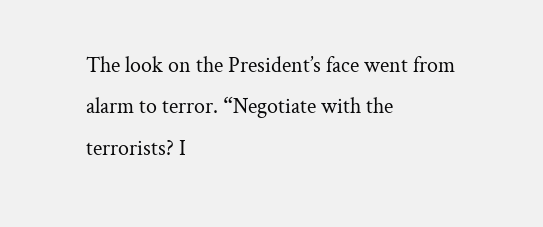The look on the President’s face went from alarm to terror. “Negotiate with the terrorists? I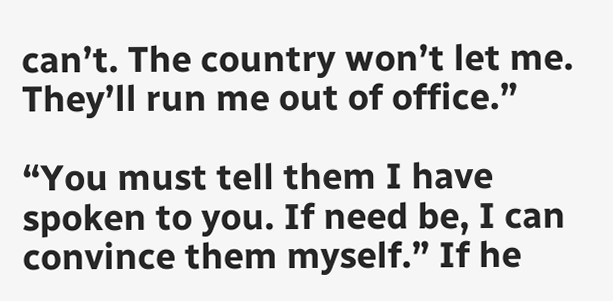can’t. The country won’t let me. They’ll run me out of office.”

“You must tell them I have spoken to you. If need be, I can convince them myself.” If he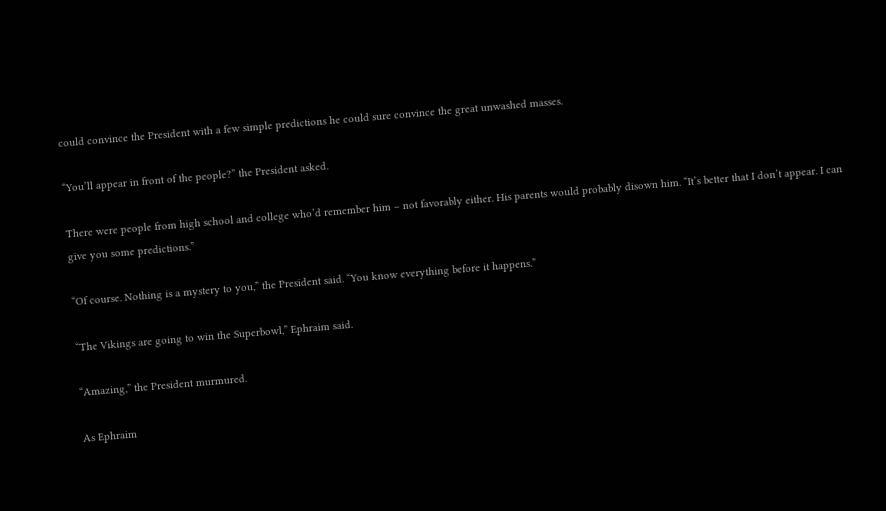could convince the President with a few simple predictions he could sure convince the great unwashed masses.

“You’ll appear in front of the people?” the President asked.

There were people from high school and college who’d remember him – not favorably either. His parents would probably disown him. “It’s better that I don’t appear. I can give you some predictions.”

“Of course. Nothing is a mystery to you,” the President said. “You know everything before it happens.”

“The Vikings are going to win the Superbowl,” Ephraim said.

“Amazing,” the President murmured.

As Ephraim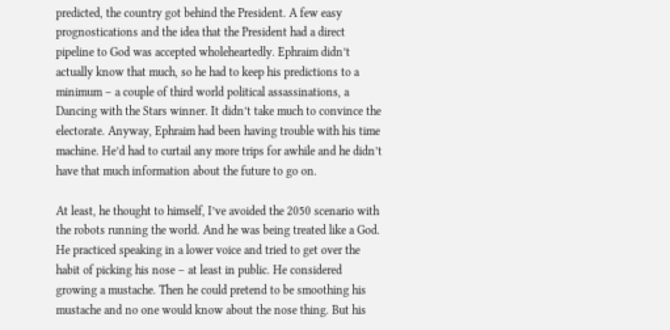predicted, the country got behind the President. A few easy prognostications and the idea that the President had a direct pipeline to God was accepted wholeheartedly. Ephraim didn’t actually know that much, so he had to keep his predictions to a minimum – a couple of third world political assassinations, a Dancing with the Stars winner. It didn’t take much to convince the electorate. Anyway, Ephraim had been having trouble with his time machine. He’d had to curtail any more trips for awhile and he didn’t have that much information about the future to go on.

At least, he thought to himself, I’ve avoided the 2050 scenario with the robots running the world. And he was being treated like a God. He practiced speaking in a lower voice and tried to get over the habit of picking his nose – at least in public. He considered growing a mustache. Then he could pretend to be smoothing his mustache and no one would know about the nose thing. But his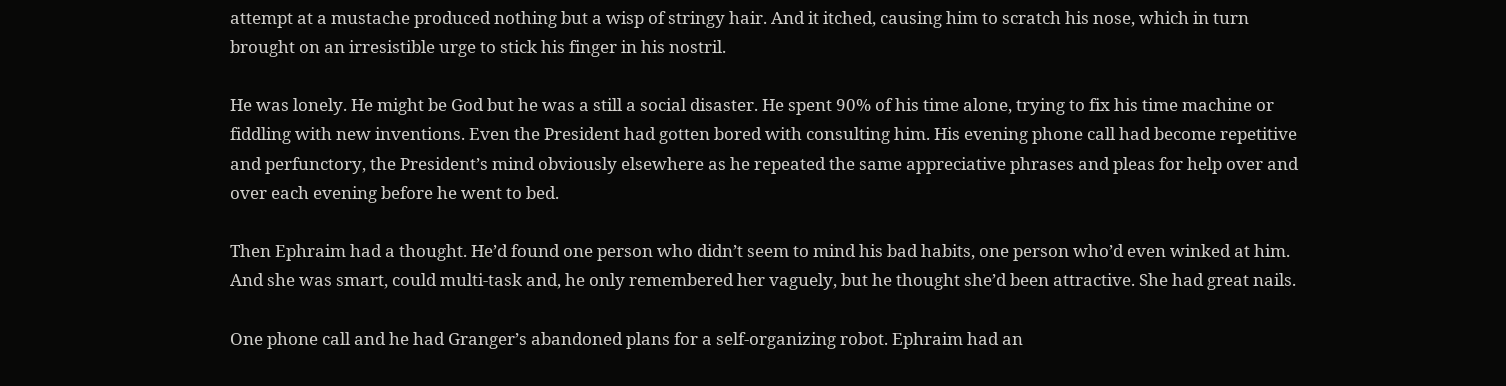attempt at a mustache produced nothing but a wisp of stringy hair. And it itched, causing him to scratch his nose, which in turn brought on an irresistible urge to stick his finger in his nostril.

He was lonely. He might be God but he was a still a social disaster. He spent 90% of his time alone, trying to fix his time machine or fiddling with new inventions. Even the President had gotten bored with consulting him. His evening phone call had become repetitive and perfunctory, the President’s mind obviously elsewhere as he repeated the same appreciative phrases and pleas for help over and over each evening before he went to bed.

Then Ephraim had a thought. He’d found one person who didn’t seem to mind his bad habits, one person who’d even winked at him. And she was smart, could multi-task and, he only remembered her vaguely, but he thought she’d been attractive. She had great nails.

One phone call and he had Granger’s abandoned plans for a self-organizing robot. Ephraim had an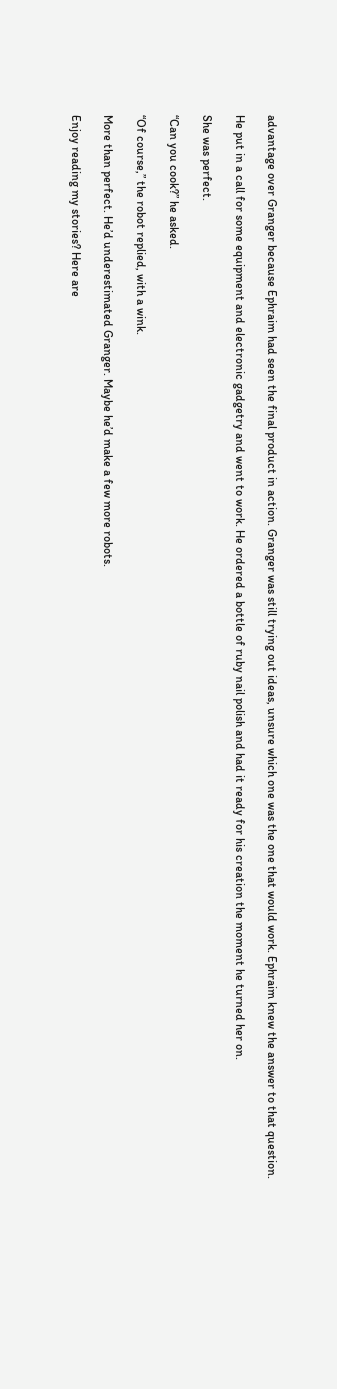advantage over Granger because Ephraim had seen the final product in action. Granger was still trying out ideas, unsure which one was the one that would work. Ephraim knew the answer to that question.

He put in a call for some equipment and electronic gadgetry and went to work. He ordered a bottle of ruby nail polish and had it ready for his creation the moment he turned her on.

She was perfect.

“Can you cook?” he asked.

“Of course,” the robot replied, with a wink.

More than perfect. He’d underestimated Granger. Maybe he’d make a few more robots.

Enjoy reading my stories? Here are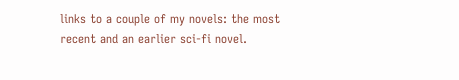links to a couple of my novels: the most recent and an earlier sci-fi novel.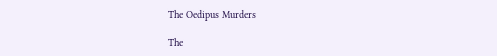The Oedipus Murders

The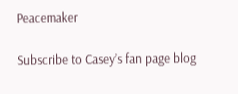Peacemaker

Subscribe to Casey’s fan page blog